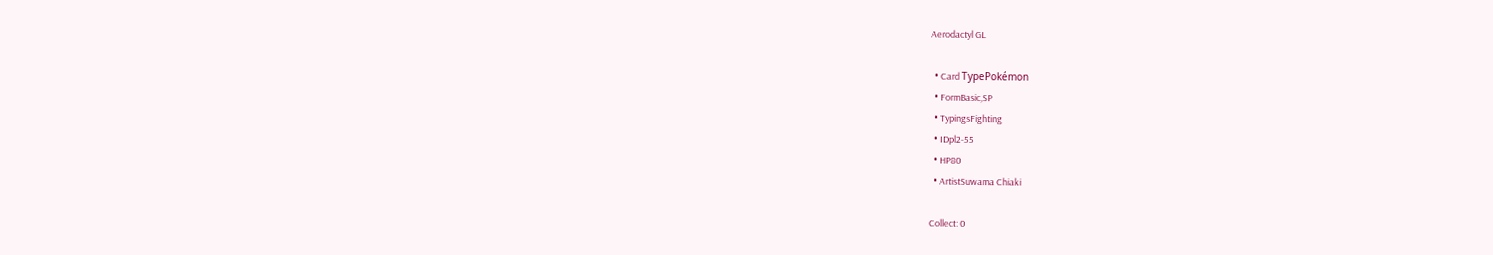Aerodactyl GL

  • Card TypePokémon
  • FormBasic,SP
  • TypingsFighting
  • IDpl2-55
  • HP80
  • ArtistSuwama Chiaki

Collect: 0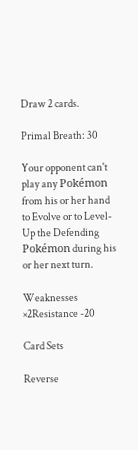Draw 2 cards.

Primal Breath: 30

Your opponent can't play any Pokémon from his or her hand to Evolve or to Level-Up the Defending Pokémon during his or her next turn.

Weaknesses ×2Resistance -20

Card Sets

Reverse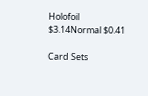Holofoil $3.14Normal $0.41

Card Sets